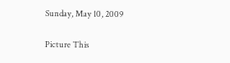Sunday, May 10, 2009

Picture This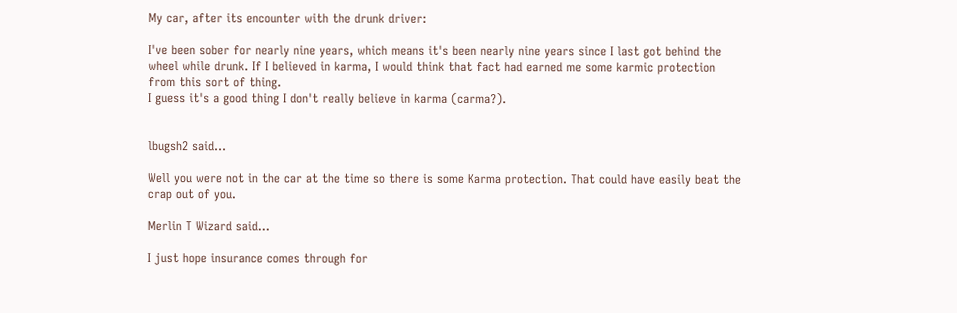My car, after its encounter with the drunk driver:

I've been sober for nearly nine years, which means it's been nearly nine years since I last got behind the wheel while drunk. If I believed in karma, I would think that fact had earned me some karmic protection from this sort of thing.
I guess it's a good thing I don't really believe in karma (carma?).


lbugsh2 said...

Well you were not in the car at the time so there is some Karma protection. That could have easily beat the crap out of you.

Merlin T Wizard said...

I just hope insurance comes through for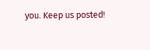you. Keep us posted!